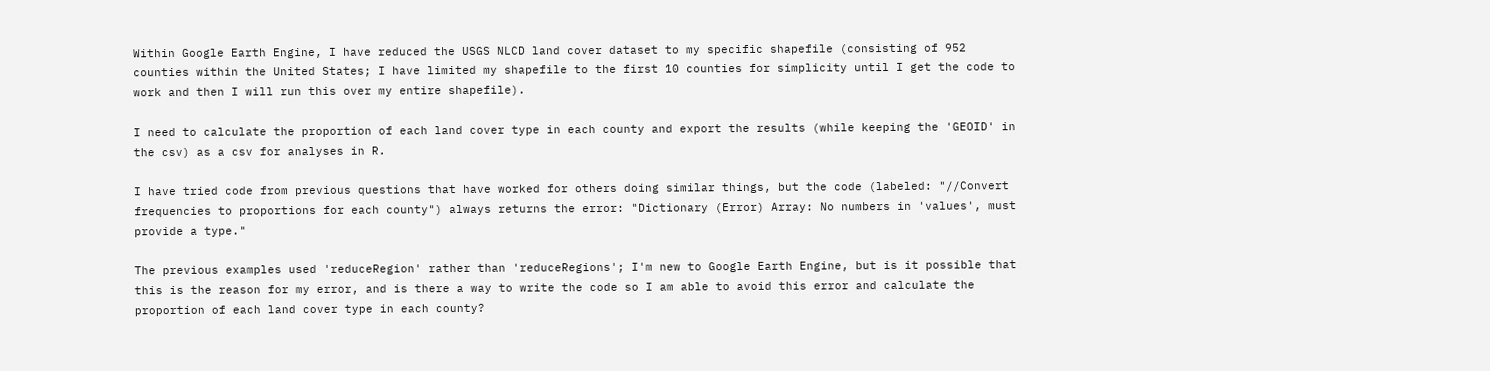Within Google Earth Engine, I have reduced the USGS NLCD land cover dataset to my specific shapefile (consisting of 952 counties within the United States; I have limited my shapefile to the first 10 counties for simplicity until I get the code to work and then I will run this over my entire shapefile).

I need to calculate the proportion of each land cover type in each county and export the results (while keeping the 'GEOID' in the csv) as a csv for analyses in R.

I have tried code from previous questions that have worked for others doing similar things, but the code (labeled: "//Convert frequencies to proportions for each county") always returns the error: "Dictionary (Error) Array: No numbers in 'values', must provide a type."

The previous examples used 'reduceRegion' rather than 'reduceRegions'; I'm new to Google Earth Engine, but is it possible that this is the reason for my error, and is there a way to write the code so I am able to avoid this error and calculate the proportion of each land cover type in each county?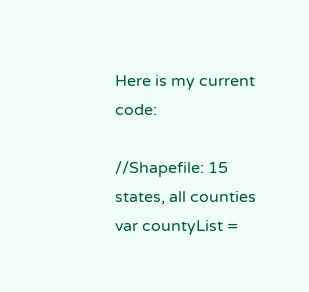Here is my current code:

//Shapefile: 15 states, all counties
var countyList =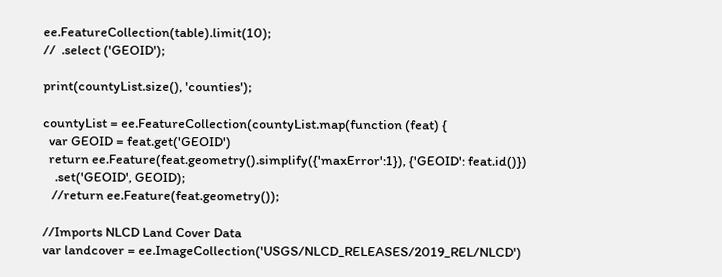ee.FeatureCollection(table).limit(10);
//  .select ('GEOID');

print(countyList.size(), 'counties');

countyList = ee.FeatureCollection(countyList.map(function (feat) {
  var GEOID = feat.get('GEOID')
  return ee.Feature(feat.geometry().simplify({'maxError':1}), {'GEOID': feat.id()})
    .set('GEOID', GEOID);
   //return ee.Feature(feat.geometry());

//Imports NLCD Land Cover Data
var landcover = ee.ImageCollection('USGS/NLCD_RELEASES/2019_REL/NLCD')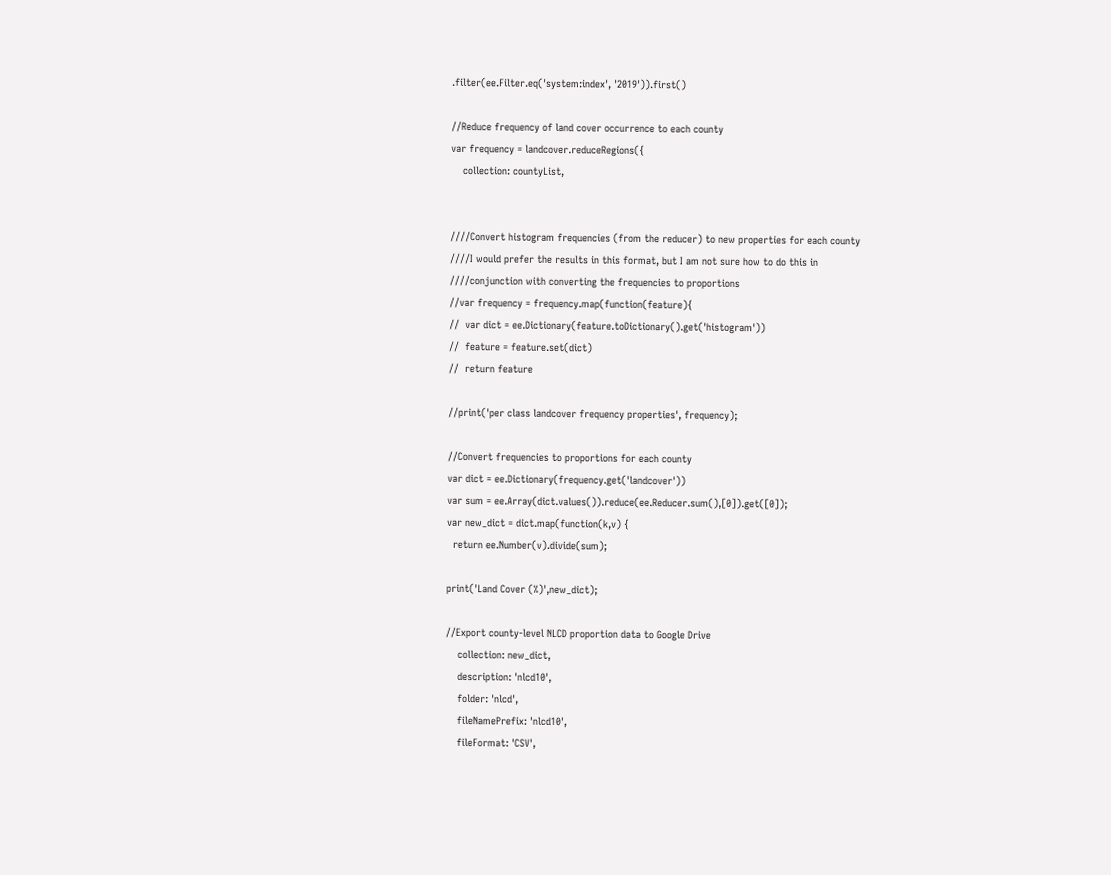.filter(ee.Filter.eq('system:index', '2019')).first()

//Reduce frequency of land cover occurrence to each county
var frequency = landcover.reduceRegions({
    collection: countyList,


////Convert histogram frequencies (from the reducer) to new properties for each county
////I would prefer the results in this format, but I am not sure how to do this in
////conjunction with converting the frequencies to proportions
//var frequency = frequency.map(function(feature){
//  var dict = ee.Dictionary(feature.toDictionary().get('histogram'))
//  feature = feature.set(dict)
//  return feature

//print('per class landcover frequency properties', frequency);

//Convert frequencies to proportions for each county
var dict = ee.Dictionary(frequency.get('landcover'))
var sum = ee.Array(dict.values()).reduce(ee.Reducer.sum(),[0]).get([0]);
var new_dict = dict.map(function(k,v) {
  return ee.Number(v).divide(sum);

print('Land Cover (%)',new_dict);

//Export county-level NLCD proportion data to Google Drive
    collection: new_dict,
    description: 'nlcd10',
    folder: 'nlcd',
    fileNamePrefix: 'nlcd10',
    fileFormat: 'CSV',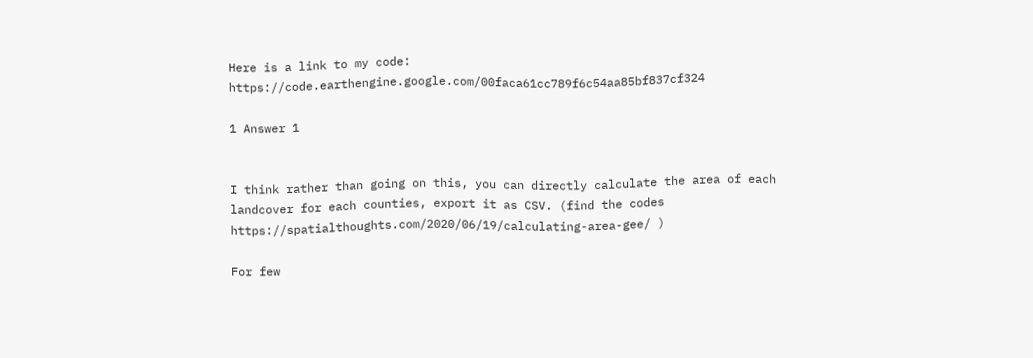Here is a link to my code: https://code.earthengine.google.com/00faca61cc789f6c54aa85bf837cf324

1 Answer 1


I think rather than going on this, you can directly calculate the area of each landcover for each counties, export it as CSV. (find the codes https://spatialthoughts.com/2020/06/19/calculating-area-gee/ )

For few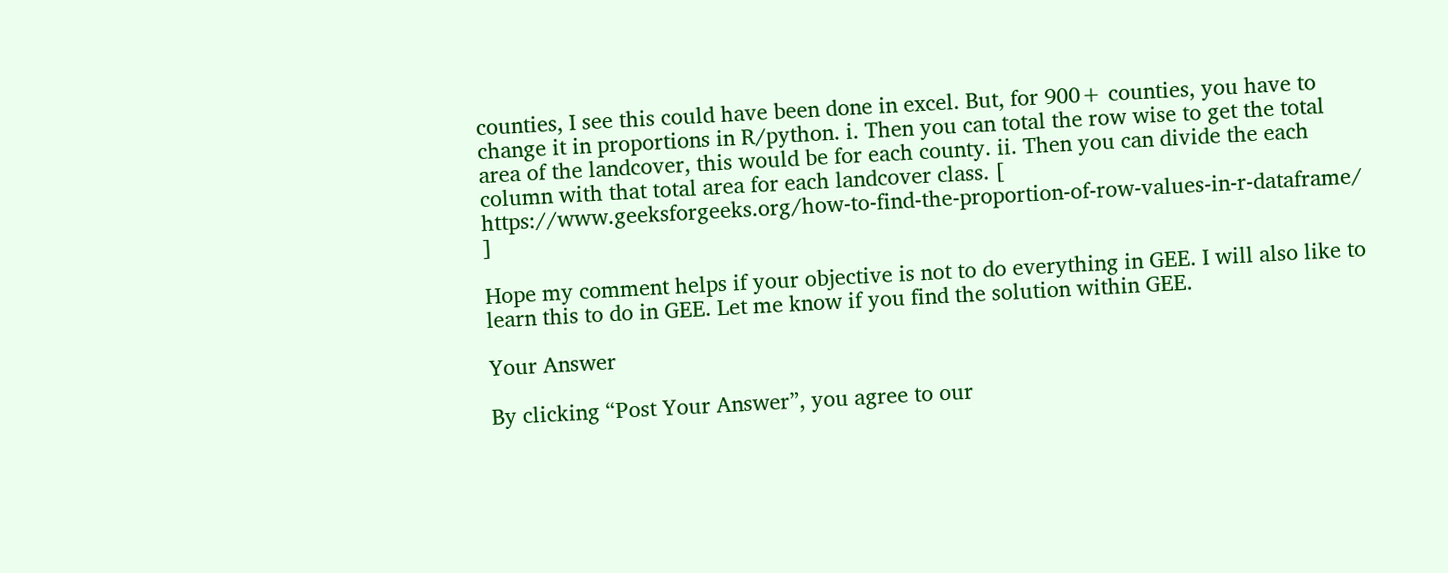counties, I see this could have been done in excel. But, for 900+ counties, you have to change it in proportions in R/python. i. Then you can total the row wise to get the total area of the landcover, this would be for each county. ii. Then you can divide the each column with that total area for each landcover class. [ https://www.geeksforgeeks.org/how-to-find-the-proportion-of-row-values-in-r-dataframe/ ]

Hope my comment helps if your objective is not to do everything in GEE. I will also like to learn this to do in GEE. Let me know if you find the solution within GEE.

Your Answer

By clicking “Post Your Answer”, you agree to our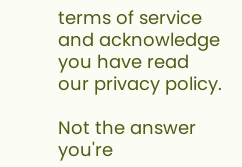terms of service and acknowledge you have read our privacy policy.

Not the answer you're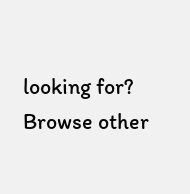looking for? Browse other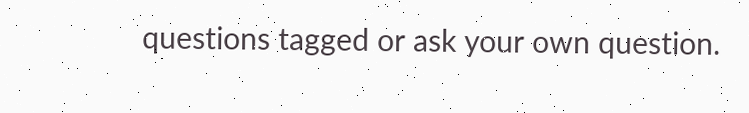questions tagged or ask your own question.